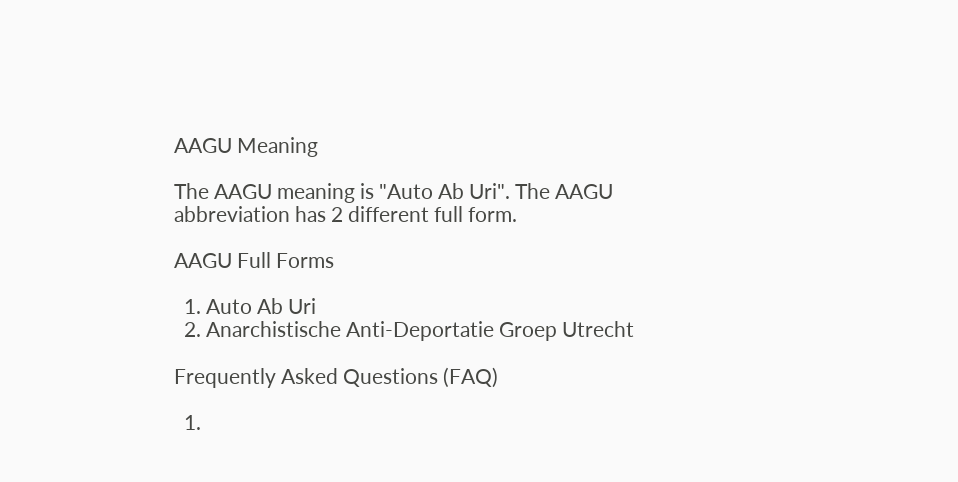AAGU Meaning

The AAGU meaning is "Auto Ab Uri". The AAGU abbreviation has 2 different full form.

AAGU Full Forms

  1. Auto Ab Uri
  2. Anarchistische Anti-Deportatie Groep Utrecht

Frequently Asked Questions (FAQ)

  1.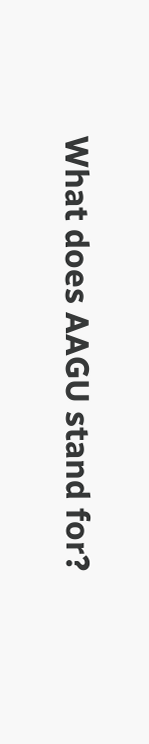What does AAGU stand for?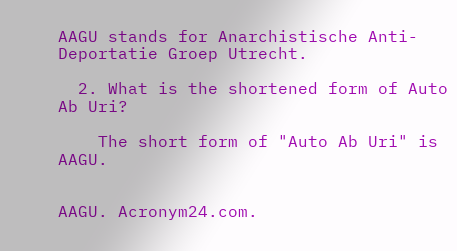AAGU stands for Anarchistische Anti-Deportatie Groep Utrecht.

  2. What is the shortened form of Auto Ab Uri?

    The short form of "Auto Ab Uri" is AAGU.


AAGU. Acronym24.com.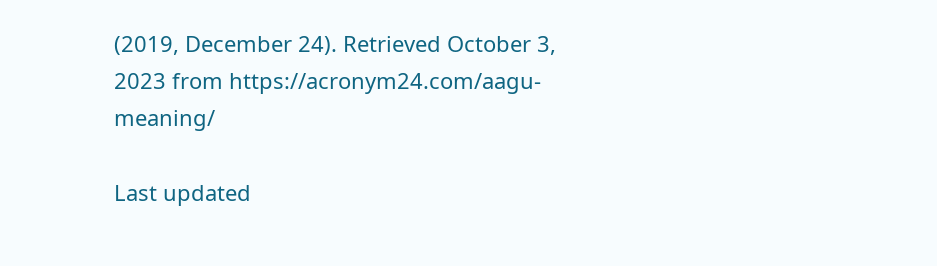(2019, December 24). Retrieved October 3, 2023 from https://acronym24.com/aagu-meaning/

Last updated